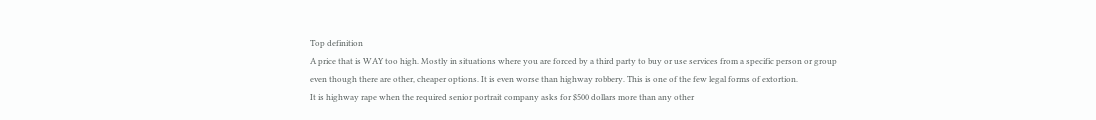Top definition
A price that is WAY too high. Mostly in situations where you are forced by a third party to buy or use services from a specific person or group even though there are other, cheaper options. It is even worse than highway robbery. This is one of the few legal forms of extortion.
It is highway rape when the required senior portrait company asks for $500 dollars more than any other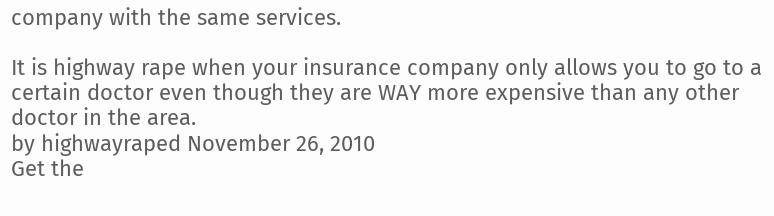company with the same services.

It is highway rape when your insurance company only allows you to go to a certain doctor even though they are WAY more expensive than any other doctor in the area.
by highwayraped November 26, 2010
Get the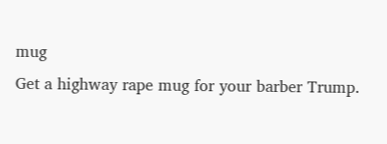mug
Get a highway rape mug for your barber Trump.